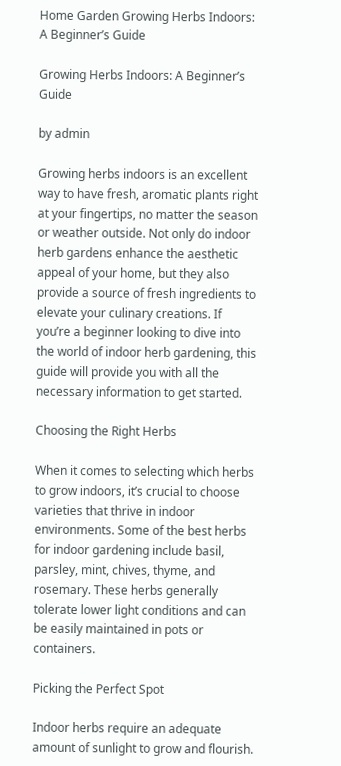Home Garden Growing Herbs Indoors: A Beginner’s Guide

Growing Herbs Indoors: A Beginner’s Guide

by admin

Growing herbs indoors is an excellent way to have fresh, aromatic plants right at your fingertips, no matter the season or weather outside. Not only do indoor herb gardens enhance the aesthetic appeal of your home, but they also provide a source of fresh ingredients to elevate your culinary creations. If you’re a beginner looking to dive into the world of indoor herb gardening, this guide will provide you with all the necessary information to get started.

Choosing the Right Herbs

When it comes to selecting which herbs to grow indoors, it’s crucial to choose varieties that thrive in indoor environments. Some of the best herbs for indoor gardening include basil, parsley, mint, chives, thyme, and rosemary. These herbs generally tolerate lower light conditions and can be easily maintained in pots or containers.

Picking the Perfect Spot

Indoor herbs require an adequate amount of sunlight to grow and flourish.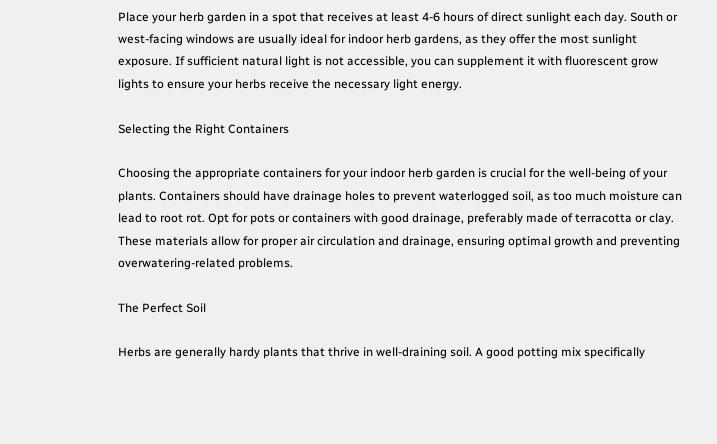Place your herb garden in a spot that receives at least 4-6 hours of direct sunlight each day. South or west-facing windows are usually ideal for indoor herb gardens, as they offer the most sunlight exposure. If sufficient natural light is not accessible, you can supplement it with fluorescent grow lights to ensure your herbs receive the necessary light energy.

Selecting the Right Containers

Choosing the appropriate containers for your indoor herb garden is crucial for the well-being of your plants. Containers should have drainage holes to prevent waterlogged soil, as too much moisture can lead to root rot. Opt for pots or containers with good drainage, preferably made of terracotta or clay. These materials allow for proper air circulation and drainage, ensuring optimal growth and preventing overwatering-related problems.

The Perfect Soil

Herbs are generally hardy plants that thrive in well-draining soil. A good potting mix specifically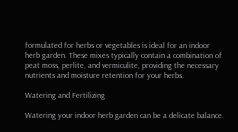formulated for herbs or vegetables is ideal for an indoor herb garden. These mixes typically contain a combination of peat moss, perlite, and vermiculite, providing the necessary nutrients and moisture retention for your herbs.

Watering and Fertilizing

Watering your indoor herb garden can be a delicate balance.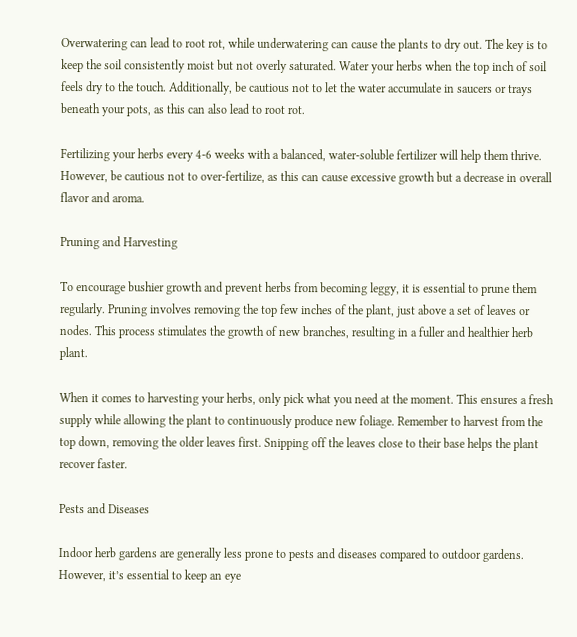Overwatering can lead to root rot, while underwatering can cause the plants to dry out. The key is to keep the soil consistently moist but not overly saturated. Water your herbs when the top inch of soil feels dry to the touch. Additionally, be cautious not to let the water accumulate in saucers or trays beneath your pots, as this can also lead to root rot.

Fertilizing your herbs every 4-6 weeks with a balanced, water-soluble fertilizer will help them thrive. However, be cautious not to over-fertilize, as this can cause excessive growth but a decrease in overall flavor and aroma.

Pruning and Harvesting

To encourage bushier growth and prevent herbs from becoming leggy, it is essential to prune them regularly. Pruning involves removing the top few inches of the plant, just above a set of leaves or nodes. This process stimulates the growth of new branches, resulting in a fuller and healthier herb plant.

When it comes to harvesting your herbs, only pick what you need at the moment. This ensures a fresh supply while allowing the plant to continuously produce new foliage. Remember to harvest from the top down, removing the older leaves first. Snipping off the leaves close to their base helps the plant recover faster.

Pests and Diseases

Indoor herb gardens are generally less prone to pests and diseases compared to outdoor gardens. However, it’s essential to keep an eye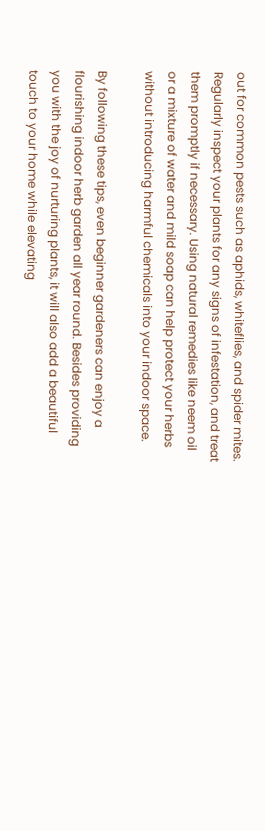out for common pests such as aphids, whiteflies, and spider mites. Regularly inspect your plants for any signs of infestation, and treat them promptly if necessary. Using natural remedies like neem oil or a mixture of water and mild soap can help protect your herbs without introducing harmful chemicals into your indoor space.

By following these tips, even beginner gardeners can enjoy a flourishing indoor herb garden all year round. Besides providing you with the joy of nurturing plants, it will also add a beautiful touch to your home while elevating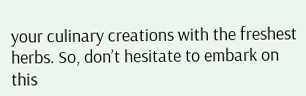your culinary creations with the freshest herbs. So, don’t hesitate to embark on this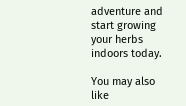adventure and start growing your herbs indoors today.

You may also like